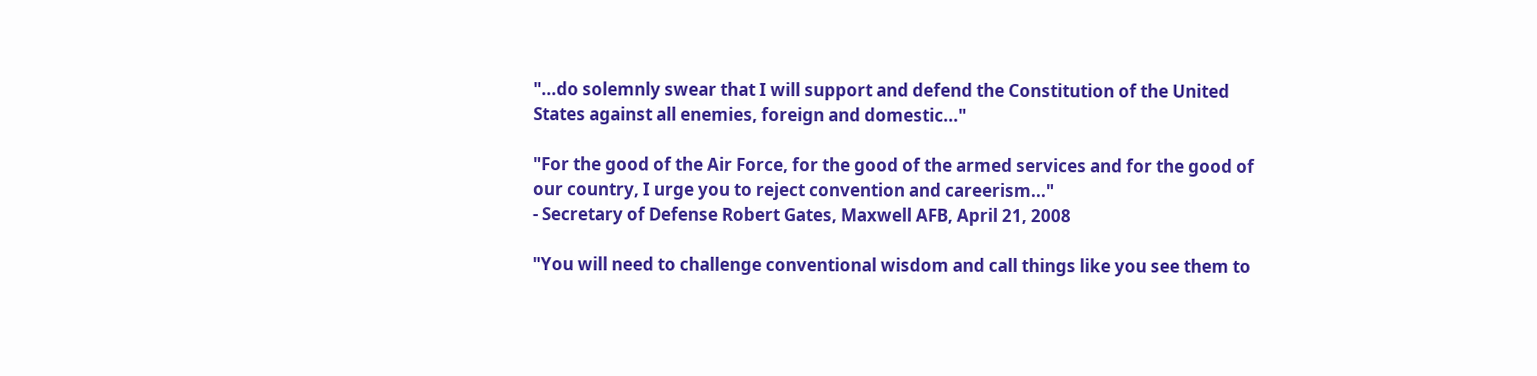"...do solemnly swear that I will support and defend the Constitution of the United States against all enemies, foreign and domestic..."

"For the good of the Air Force, for the good of the armed services and for the good of our country, I urge you to reject convention and careerism..."
- Secretary of Defense Robert Gates, Maxwell AFB, April 21, 2008

"You will need to challenge conventional wisdom and call things like you see them to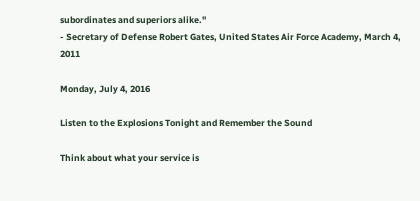subordinates and superiors alike."
- Secretary of Defense Robert Gates, United States Air Force Academy, March 4, 2011

Monday, July 4, 2016

Listen to the Explosions Tonight and Remember the Sound

Think about what your service is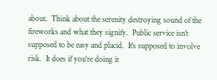about.  Think about the serenity destroying sound of the fireworks and what they signify.  Public service isn't supposed to be easy and placid.  It's supposed to involve risk.  It does if you're doing it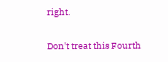right.

Don't treat this Fourth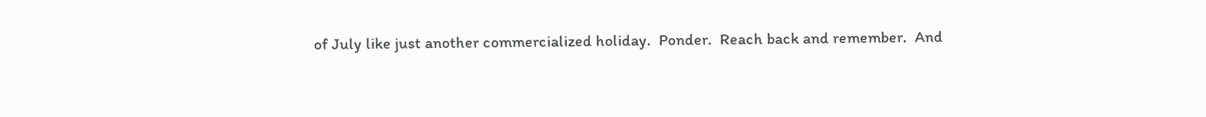of July like just another commercialized holiday.  Ponder.  Reach back and remember.  And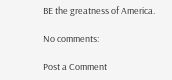BE the greatness of America.

No comments:

Post a Comment